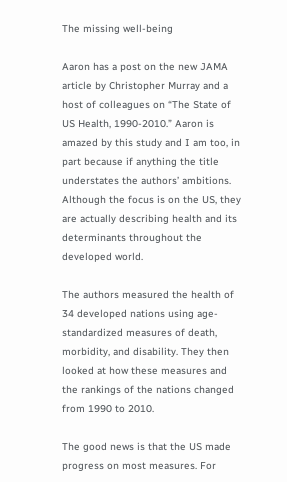The missing well-being

Aaron has a post on the new JAMA article by Christopher Murray and a host of colleagues on “The State of US Health, 1990-2010.” Aaron is amazed by this study and I am too, in part because if anything the title understates the authors’ ambitions. Although the focus is on the US, they are actually describing health and its determinants throughout the developed world.

The authors measured the health of 34 developed nations using age-standardized measures of death, morbidity, and disability. They then looked at how these measures and the rankings of the nations changed from 1990 to 2010.

The good news is that the US made progress on most measures. For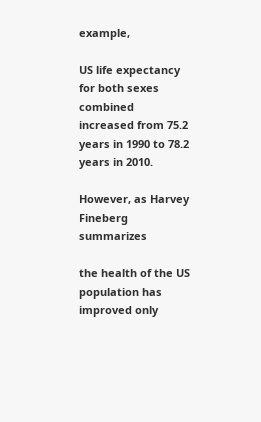example,

US life expectancy for both sexes combined increased from 75.2 years in 1990 to 78.2 years in 2010.

However, as Harvey Fineberg summarizes

the health of the US population has improved only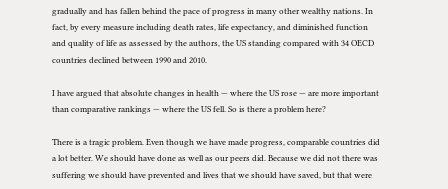gradually and has fallen behind the pace of progress in many other wealthy nations. In fact, by every measure including death rates, life expectancy, and diminished function and quality of life as assessed by the authors, the US standing compared with 34 OECD countries declined between 1990 and 2010.

I have argued that absolute changes in health — where the US rose — are more important than comparative rankings — where the US fell. So is there a problem here?

There is a tragic problem. Even though we have made progress, comparable countries did a lot better. We should have done as well as our peers did. Because we did not there was suffering we should have prevented and lives that we should have saved, but that were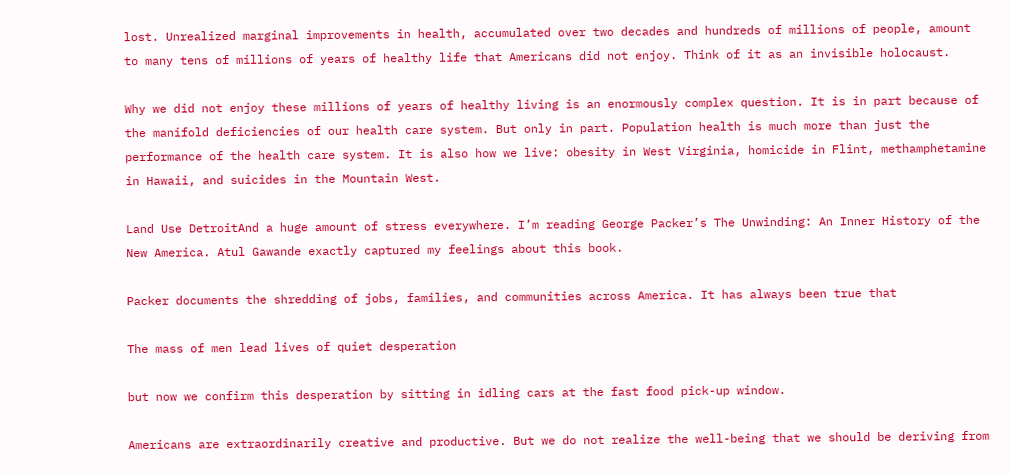lost. Unrealized marginal improvements in health, accumulated over two decades and hundreds of millions of people, amount to many tens of millions of years of healthy life that Americans did not enjoy. Think of it as an invisible holocaust.

Why we did not enjoy these millions of years of healthy living is an enormously complex question. It is in part because of the manifold deficiencies of our health care system. But only in part. Population health is much more than just the performance of the health care system. It is also how we live: obesity in West Virginia, homicide in Flint, methamphetamine in Hawaii, and suicides in the Mountain West.

Land Use DetroitAnd a huge amount of stress everywhere. I’m reading George Packer’s The Unwinding: An Inner History of the New America. Atul Gawande exactly captured my feelings about this book.

Packer documents the shredding of jobs, families, and communities across America. It has always been true that

The mass of men lead lives of quiet desperation

but now we confirm this desperation by sitting in idling cars at the fast food pick-up window.

Americans are extraordinarily creative and productive. But we do not realize the well-being that we should be deriving from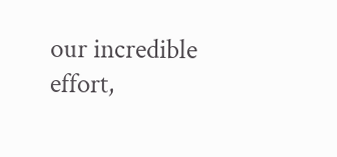our incredible effort,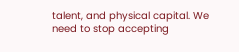talent, and physical capital. We need to stop accepting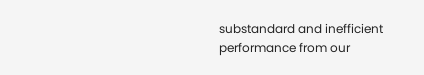substandard and inefficient performance from our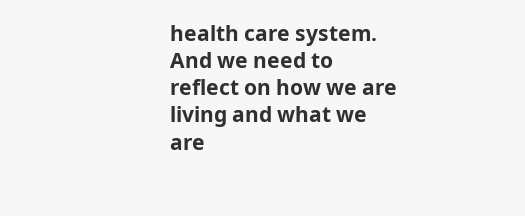health care system. And we need to reflect on how we are living and what we are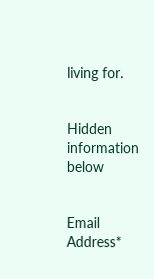living for.


Hidden information below


Email Address*